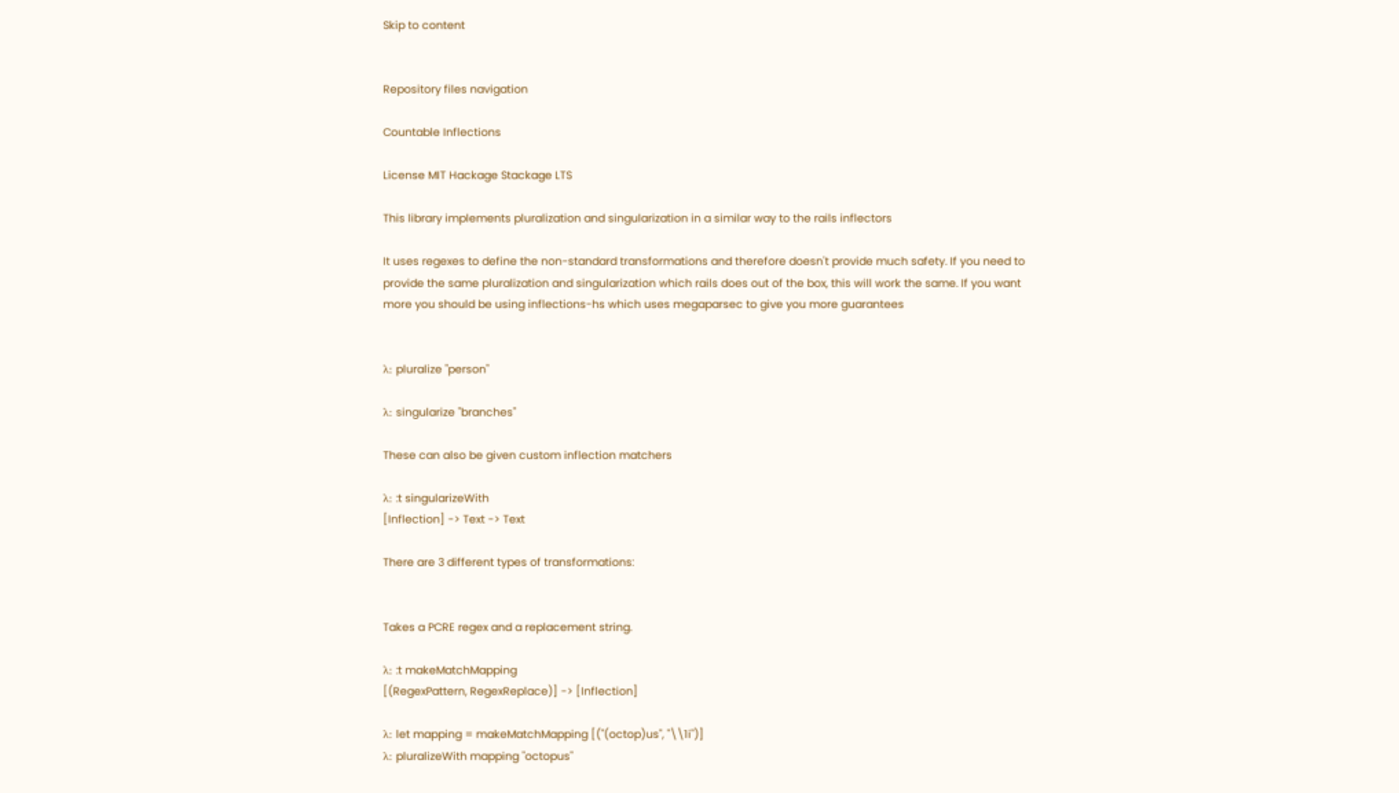Skip to content


Repository files navigation

Countable Inflections

License MIT Hackage Stackage LTS

This library implements pluralization and singularization in a similar way to the rails inflectors

It uses regexes to define the non-standard transformations and therefore doesn't provide much safety. If you need to provide the same pluralization and singularization which rails does out of the box, this will work the same. If you want more you should be using inflections-hs which uses megaparsec to give you more guarantees


λ: pluralize "person"

λ: singularize "branches"

These can also be given custom inflection matchers

λ: :t singularizeWith
[Inflection] -> Text -> Text

There are 3 different types of transformations:


Takes a PCRE regex and a replacement string.

λ: :t makeMatchMapping
[(RegexPattern, RegexReplace)] -> [Inflection]

λ: let mapping = makeMatchMapping [("(octop)us", "\\1i")]
λ: pluralizeWith mapping "octopus"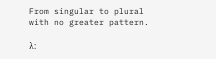From singular to plural with no greater pattern.

λ: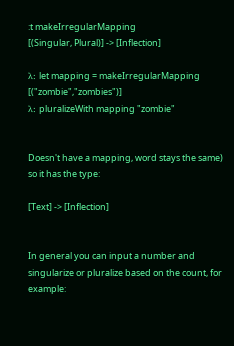:t makeIrregularMapping
[(Singular, Plural)] -> [Inflection]

λ: let mapping = makeIrregularMapping [("zombie","zombies")]
λ: pluralizeWith mapping "zombie"


Doesn't have a mapping, word stays the same) so it has the type:

[Text] -> [Inflection]


In general you can input a number and singularize or pluralize based on the count, for example: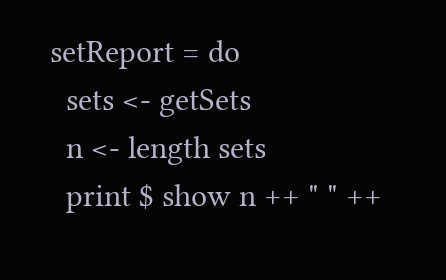setReport = do
  sets <- getSets
  n <- length sets
  print $ show n ++ " " ++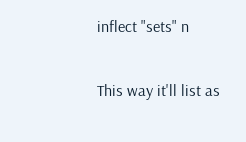inflect "sets" n

This way it'll list as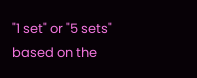"1 set" or "5 sets" based on the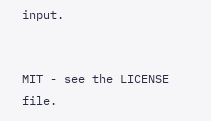input.


MIT - see the LICENSE file.